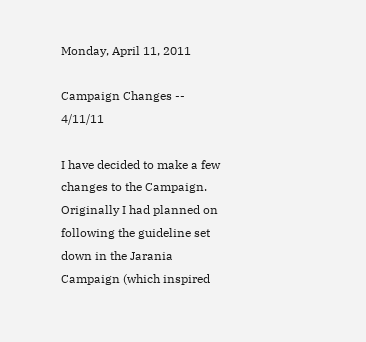Monday, April 11, 2011

Campaign Changes -- 4/11/11

I have decided to make a few changes to the Campaign. Originally I had planned on following the guideline set down in the Jarania Campaign (which inspired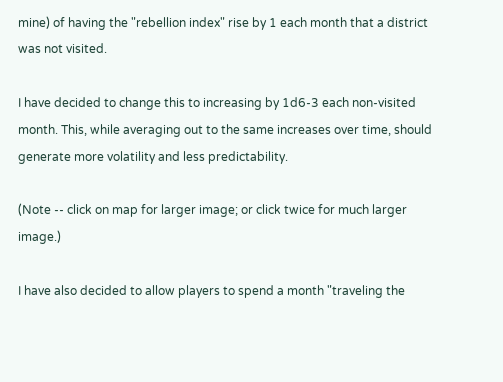mine) of having the "rebellion index" rise by 1 each month that a district was not visited.

I have decided to change this to increasing by 1d6-3 each non-visited month. This, while averaging out to the same increases over time, should generate more volatility and less predictability.

(Note -- click on map for larger image; or click twice for much larger image.)

I have also decided to allow players to spend a month "traveling the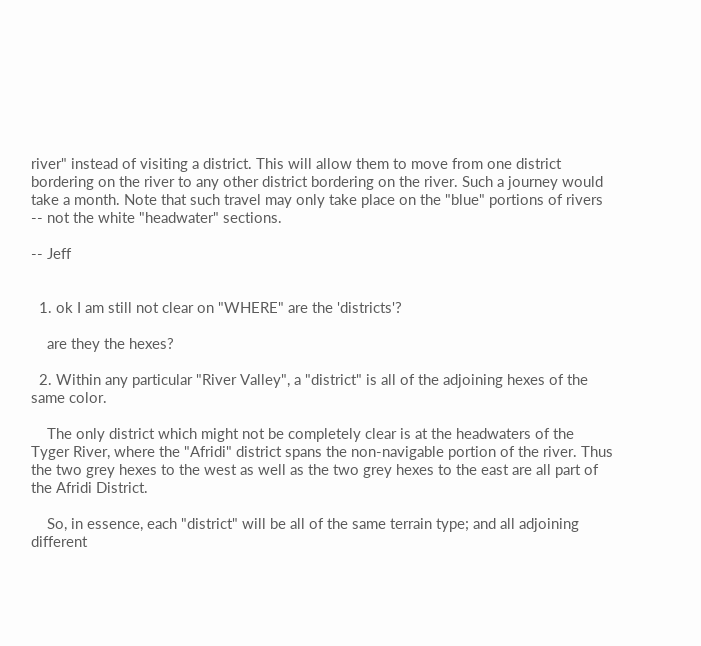river" instead of visiting a district. This will allow them to move from one district bordering on the river to any other district bordering on the river. Such a journey would take a month. Note that such travel may only take place on the "blue" portions of rivers -- not the white "headwater" sections.

-- Jeff


  1. ok I am still not clear on "WHERE" are the 'districts'?

    are they the hexes?

  2. Within any particular "River Valley", a "district" is all of the adjoining hexes of the same color.

    The only district which might not be completely clear is at the headwaters of the Tyger River, where the "Afridi" district spans the non-navigable portion of the river. Thus the two grey hexes to the west as well as the two grey hexes to the east are all part of the Afridi District.

    So, in essence, each "district" will be all of the same terrain type; and all adjoining different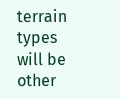terrain types will be other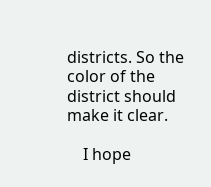districts. So the color of the district should make it clear.

    I hope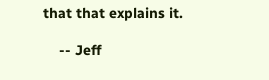that that explains it.

    -- Jeff